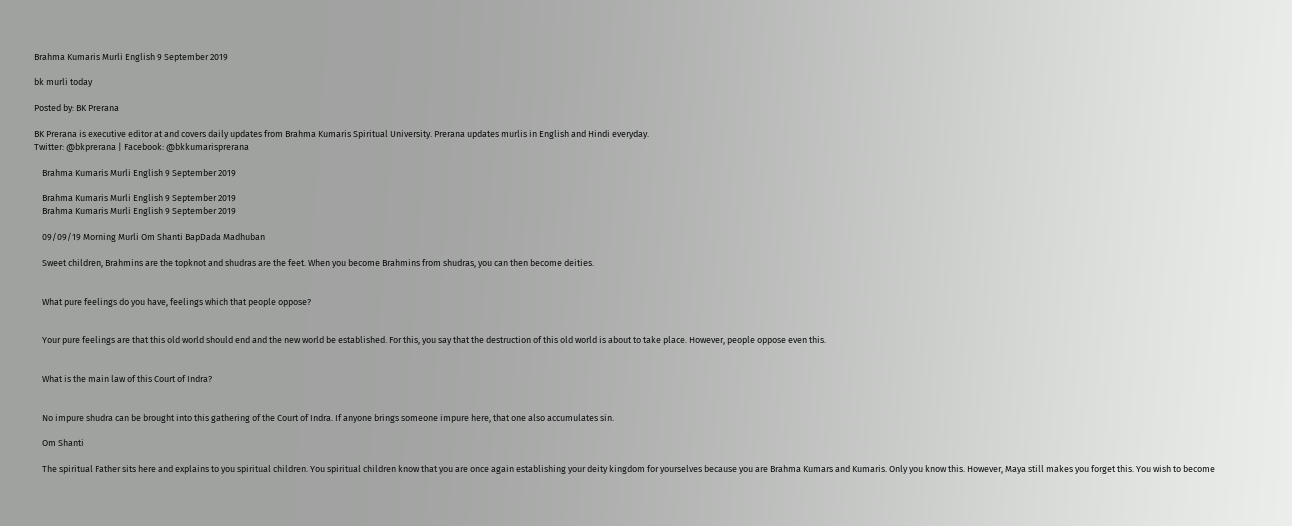Brahma Kumaris Murli English 9 September 2019

bk murli today

Posted by: BK Prerana

BK Prerana is executive editor at and covers daily updates from Brahma Kumaris Spiritual University. Prerana updates murlis in English and Hindi everyday.
Twitter: @bkprerana | Facebook: @bkkumarisprerana

    Brahma Kumaris Murli English 9 September 2019

    Brahma Kumaris Murli English 9 September 2019
    Brahma Kumaris Murli English 9 September 2019

    09/09/19 Morning Murli Om Shanti BapDada Madhuban

    Sweet children, Brahmins are the topknot and shudras are the feet. When you become Brahmins from shudras, you can then become deities.


    What pure feelings do you have, feelings which that people oppose?


    Your pure feelings are that this old world should end and the new world be established. For this, you say that the destruction of this old world is about to take place. However, people oppose even this.


    What is the main law of this Court of Indra?


    No impure shudra can be brought into this gathering of the Court of Indra. If anyone brings someone impure here, that one also accumulates sin.

    Om Shanti

    The spiritual Father sits here and explains to you spiritual children. You spiritual children know that you are once again establishing your deity kingdom for yourselves because you are Brahma Kumars and Kumaris. Only you know this. However, Maya still makes you forget this. You wish to become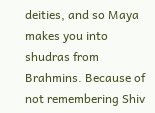deities, and so Maya makes you into shudras from Brahmins. Because of not remembering Shiv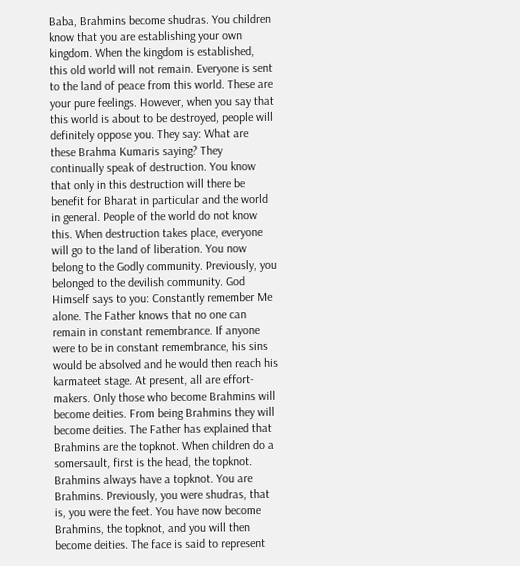Baba, Brahmins become shudras. You children know that you are establishing your own kingdom. When the kingdom is established, this old world will not remain. Everyone is sent to the land of peace from this world. These are your pure feelings. However, when you say that this world is about to be destroyed, people will definitely oppose you. They say: What are these Brahma Kumaris saying? They continually speak of destruction. You know that only in this destruction will there be benefit for Bharat in particular and the world in general. People of the world do not know this. When destruction takes place, everyone will go to the land of liberation. You now belong to the Godly community. Previously, you belonged to the devilish community. God Himself says to you: Constantly remember Me alone. The Father knows that no one can remain in constant remembrance. If anyone were to be in constant remembrance, his sins would be absolved and he would then reach his karmateet stage. At present, all are effort-makers. Only those who become Brahmins will become deities. From being Brahmins they will become deities. The Father has explained that Brahmins are the topknot. When children do a somersault, first is the head, the topknot. Brahmins always have a topknot. You are Brahmins. Previously, you were shudras, that is, you were the feet. You have now become Brahmins, the topknot, and you will then become deities. The face is said to represent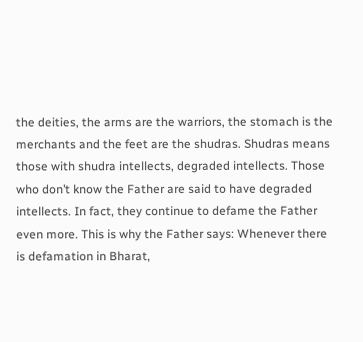the deities, the arms are the warriors, the stomach is the merchants and the feet are the shudras. Shudras means those with shudra intellects, degraded intellects. Those who don’t know the Father are said to have degraded intellects. In fact, they continue to defame the Father even more. This is why the Father says: Whenever there is defamation in Bharat,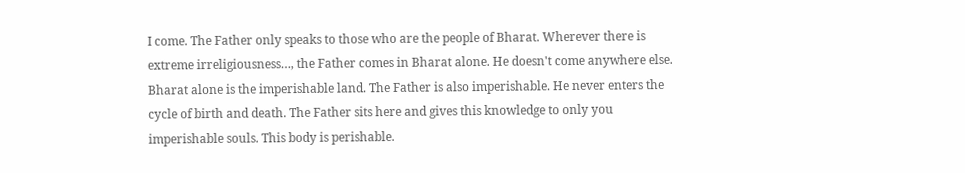I come. The Father only speaks to those who are the people of Bharat. Wherever there is extreme irreligiousness…, the Father comes in Bharat alone. He doesn't come anywhere else. Bharat alone is the imperishable land. The Father is also imperishable. He never enters the cycle of birth and death. The Father sits here and gives this knowledge to only you imperishable souls. This body is perishable.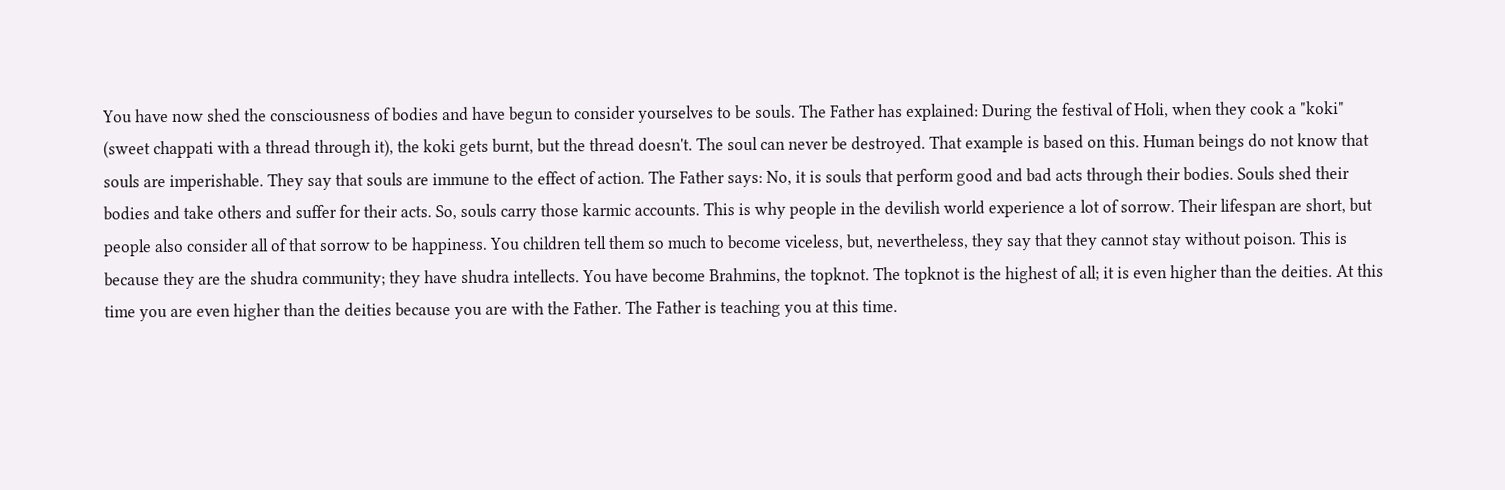You have now shed the consciousness of bodies and have begun to consider yourselves to be souls. The Father has explained: During the festival of Holi, when they cook a "koki" (sweet chappati with a thread through it), the koki gets burnt, but the thread doesn't. The soul can never be destroyed. That example is based on this. Human beings do not know that souls are imperishable. They say that souls are immune to the effect of action. The Father says: No, it is souls that perform good and bad acts through their bodies. Souls shed their bodies and take others and suffer for their acts. So, souls carry those karmic accounts. This is why people in the devilish world experience a lot of sorrow. Their lifespan are short, but people also consider all of that sorrow to be happiness. You children tell them so much to become viceless, but, nevertheless, they say that they cannot stay without poison. This is because they are the shudra community; they have shudra intellects. You have become Brahmins, the topknot. The topknot is the highest of all; it is even higher than the deities. At this time you are even higher than the deities because you are with the Father. The Father is teaching you at this time.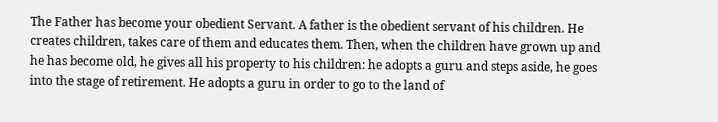The Father has become your obedient Servant. A father is the obedient servant of his children. He creates children, takes care of them and educates them. Then, when the children have grown up and he has become old, he gives all his property to his children: he adopts a guru and steps aside, he goes into the stage of retirement. He adopts a guru in order to go to the land of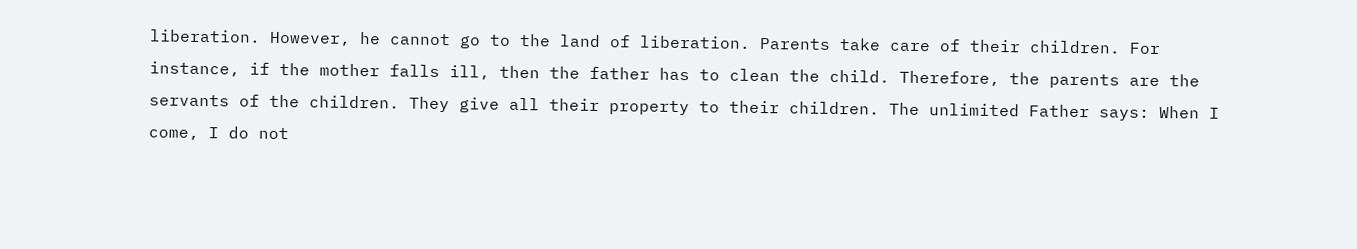liberation. However, he cannot go to the land of liberation. Parents take care of their children. For instance, if the mother falls ill, then the father has to clean the child. Therefore, the parents are the servants of the children. They give all their property to their children. The unlimited Father says: When I come, I do not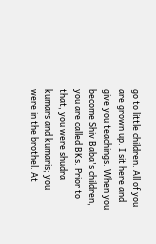go to little children. All of you are grown up. I sit here and give you teachings. When you become Shiv Baba's children, you are called BKs. Prior to that, you were shudra kumars and kumaris; you were in the brothel. At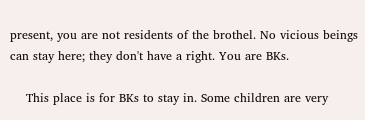present, you are not residents of the brothel. No vicious beings can stay here; they don't have a right. You are BKs.

    This place is for BKs to stay in. Some children are very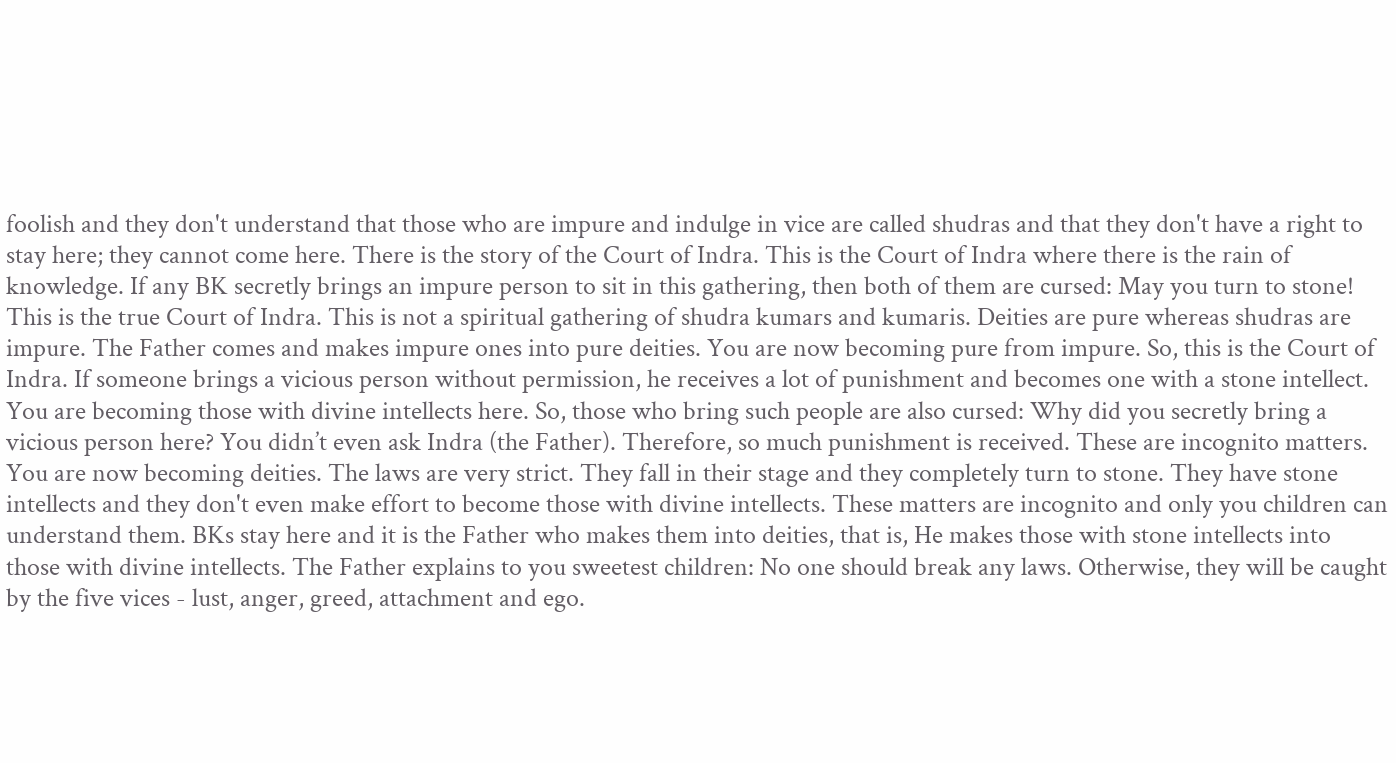foolish and they don't understand that those who are impure and indulge in vice are called shudras and that they don't have a right to stay here; they cannot come here. There is the story of the Court of Indra. This is the Court of Indra where there is the rain of knowledge. If any BK secretly brings an impure person to sit in this gathering, then both of them are cursed: May you turn to stone! This is the true Court of Indra. This is not a spiritual gathering of shudra kumars and kumaris. Deities are pure whereas shudras are impure. The Father comes and makes impure ones into pure deities. You are now becoming pure from impure. So, this is the Court of Indra. If someone brings a vicious person without permission, he receives a lot of punishment and becomes one with a stone intellect. You are becoming those with divine intellects here. So, those who bring such people are also cursed: Why did you secretly bring a vicious person here? You didn’t even ask Indra (the Father). Therefore, so much punishment is received. These are incognito matters. You are now becoming deities. The laws are very strict. They fall in their stage and they completely turn to stone. They have stone intellects and they don't even make effort to become those with divine intellects. These matters are incognito and only you children can understand them. BKs stay here and it is the Father who makes them into deities, that is, He makes those with stone intellects into those with divine intellects. The Father explains to you sweetest children: No one should break any laws. Otherwise, they will be caught by the five vices - lust, anger, greed, attachment and ego.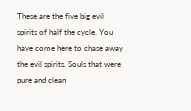These are the five big evil spirits of half the cycle. You have come here to chase away the evil spirits. Souls that were pure and clean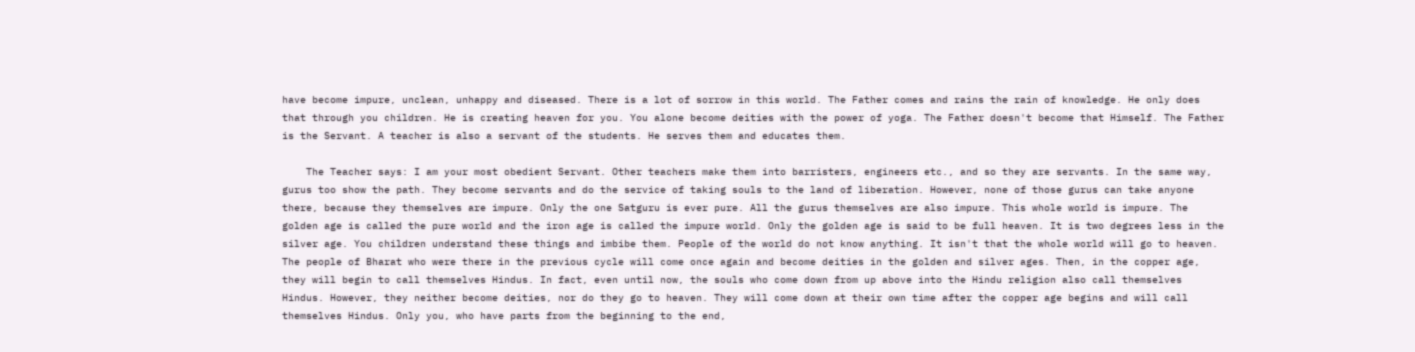have become impure, unclean, unhappy and diseased. There is a lot of sorrow in this world. The Father comes and rains the rain of knowledge. He only does that through you children. He is creating heaven for you. You alone become deities with the power of yoga. The Father doesn't become that Himself. The Father is the Servant. A teacher is also a servant of the students. He serves them and educates them.

    The Teacher says: I am your most obedient Servant. Other teachers make them into barristers, engineers etc., and so they are servants. In the same way, gurus too show the path. They become servants and do the service of taking souls to the land of liberation. However, none of those gurus can take anyone there, because they themselves are impure. Only the one Satguru is ever pure. All the gurus themselves are also impure. This whole world is impure. The golden age is called the pure world and the iron age is called the impure world. Only the golden age is said to be full heaven. It is two degrees less in the silver age. You children understand these things and imbibe them. People of the world do not know anything. It isn't that the whole world will go to heaven. The people of Bharat who were there in the previous cycle will come once again and become deities in the golden and silver ages. Then, in the copper age, they will begin to call themselves Hindus. In fact, even until now, the souls who come down from up above into the Hindu religion also call themselves Hindus. However, they neither become deities, nor do they go to heaven. They will come down at their own time after the copper age begins and will call themselves Hindus. Only you, who have parts from the beginning to the end,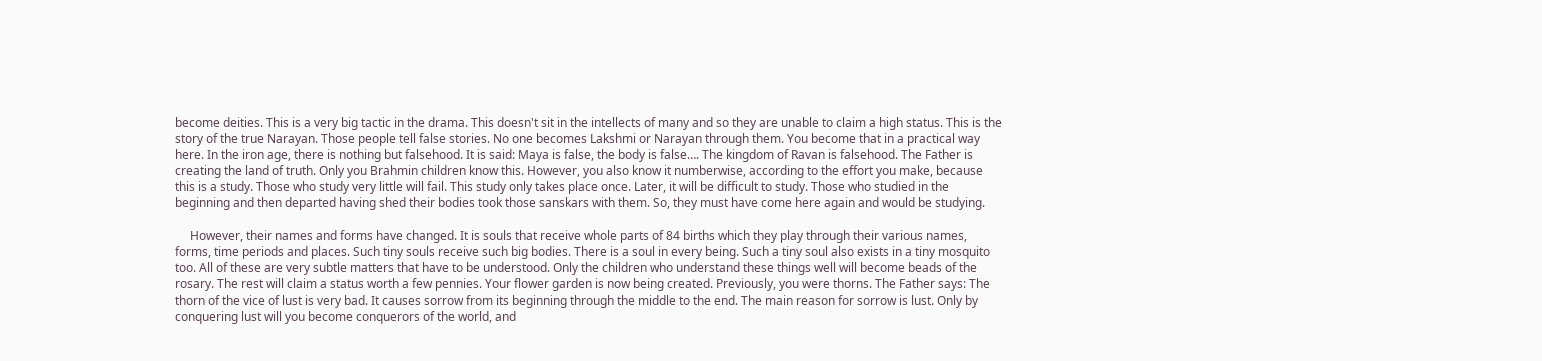become deities. This is a very big tactic in the drama. This doesn't sit in the intellects of many and so they are unable to claim a high status. This is the story of the true Narayan. Those people tell false stories. No one becomes Lakshmi or Narayan through them. You become that in a practical way here. In the iron age, there is nothing but falsehood. It is said: Maya is false, the body is false…. The kingdom of Ravan is falsehood. The Father is creating the land of truth. Only you Brahmin children know this. However, you also know it numberwise, according to the effort you make, because this is a study. Those who study very little will fail. This study only takes place once. Later, it will be difficult to study. Those who studied in the beginning and then departed having shed their bodies took those sanskars with them. So, they must have come here again and would be studying.

     However, their names and forms have changed. It is souls that receive whole parts of 84 births which they play through their various names, forms, time periods and places. Such tiny souls receive such big bodies. There is a soul in every being. Such a tiny soul also exists in a tiny mosquito too. All of these are very subtle matters that have to be understood. Only the children who understand these things well will become beads of the rosary. The rest will claim a status worth a few pennies. Your flower garden is now being created. Previously, you were thorns. The Father says: The thorn of the vice of lust is very bad. It causes sorrow from its beginning through the middle to the end. The main reason for sorrow is lust. Only by conquering lust will you become conquerors of the world, and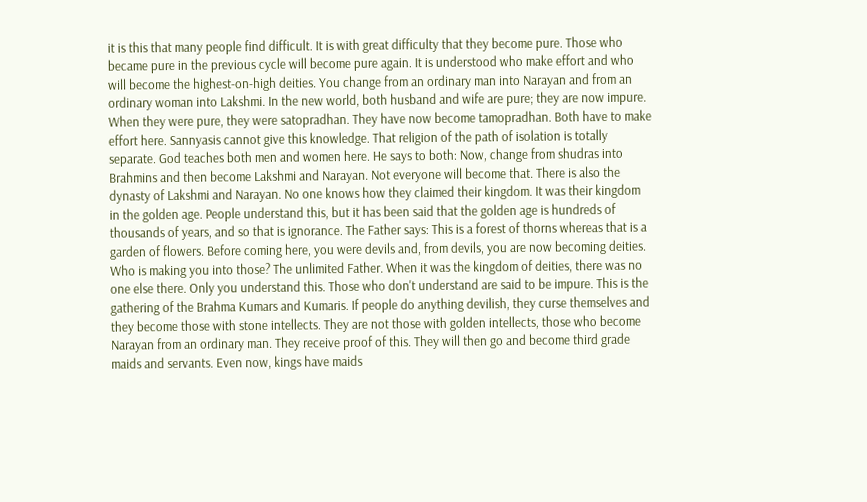it is this that many people find difficult. It is with great difficulty that they become pure. Those who became pure in the previous cycle will become pure again. It is understood who make effort and who will become the highest-on-high deities. You change from an ordinary man into Narayan and from an ordinary woman into Lakshmi. In the new world, both husband and wife are pure; they are now impure. When they were pure, they were satopradhan. They have now become tamopradhan. Both have to make effort here. Sannyasis cannot give this knowledge. That religion of the path of isolation is totally separate. God teaches both men and women here. He says to both: Now, change from shudras into Brahmins and then become Lakshmi and Narayan. Not everyone will become that. There is also the dynasty of Lakshmi and Narayan. No one knows how they claimed their kingdom. It was their kingdom in the golden age. People understand this, but it has been said that the golden age is hundreds of thousands of years, and so that is ignorance. The Father says: This is a forest of thorns whereas that is a garden of flowers. Before coming here, you were devils and, from devils, you are now becoming deities. Who is making you into those? The unlimited Father. When it was the kingdom of deities, there was no one else there. Only you understand this. Those who don't understand are said to be impure. This is the gathering of the Brahma Kumars and Kumaris. If people do anything devilish, they curse themselves and they become those with stone intellects. They are not those with golden intellects, those who become Narayan from an ordinary man. They receive proof of this. They will then go and become third grade maids and servants. Even now, kings have maids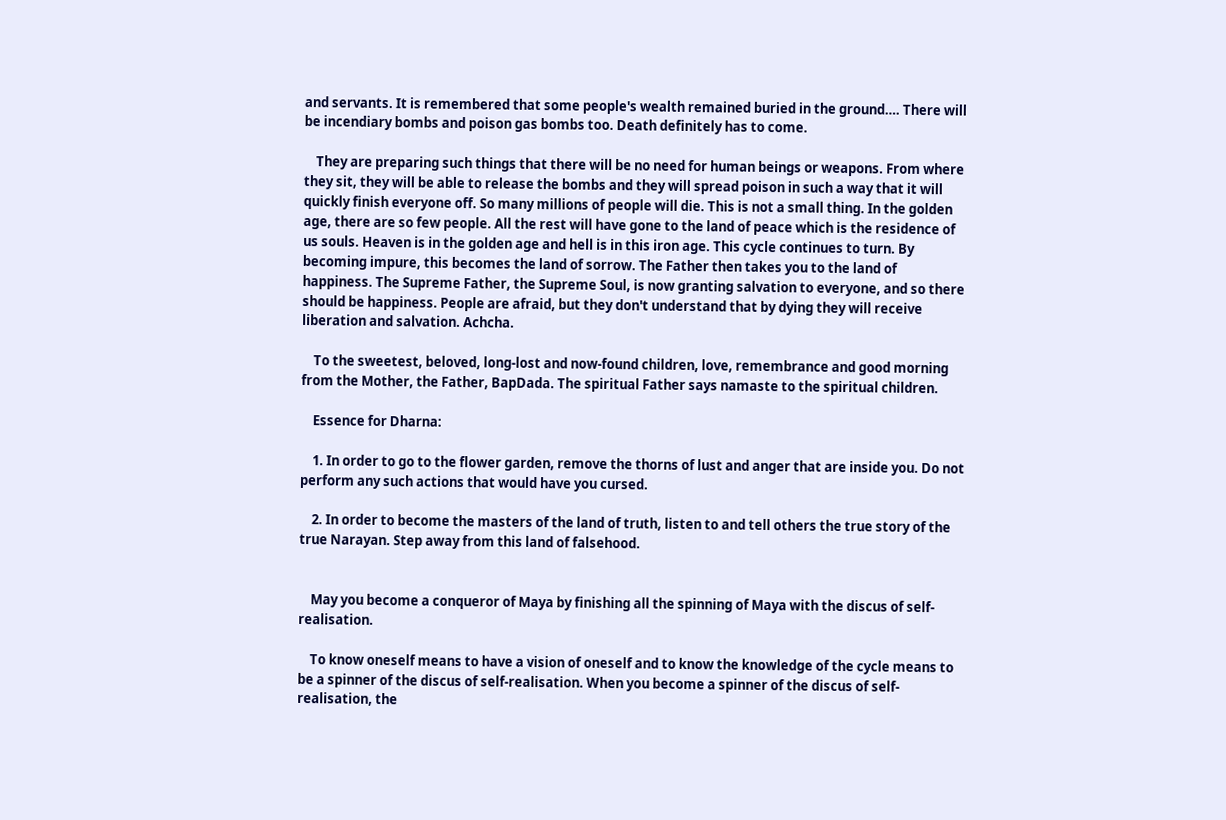and servants. It is remembered that some people's wealth remained buried in the ground…. There will be incendiary bombs and poison gas bombs too. Death definitely has to come.

    They are preparing such things that there will be no need for human beings or weapons. From where they sit, they will be able to release the bombs and they will spread poison in such a way that it will quickly finish everyone off. So many millions of people will die. This is not a small thing. In the golden age, there are so few people. All the rest will have gone to the land of peace which is the residence of us souls. Heaven is in the golden age and hell is in this iron age. This cycle continues to turn. By becoming impure, this becomes the land of sorrow. The Father then takes you to the land of happiness. The Supreme Father, the Supreme Soul, is now granting salvation to everyone, and so there should be happiness. People are afraid, but they don't understand that by dying they will receive liberation and salvation. Achcha.

    To the sweetest, beloved, long-lost and now-found children, love, remembrance and good morning from the Mother, the Father, BapDada. The spiritual Father says namaste to the spiritual children.

    Essence for Dharna:

    1. In order to go to the flower garden, remove the thorns of lust and anger that are inside you. Do not perform any such actions that would have you cursed.

    2. In order to become the masters of the land of truth, listen to and tell others the true story of the true Narayan. Step away from this land of falsehood.


    May you become a conqueror of Maya by finishing all the spinning of Maya with the discus of self-realisation.

    To know oneself means to have a vision of oneself and to know the knowledge of the cycle means to be a spinner of the discus of self-realisation. When you become a spinner of the discus of self-realisation, the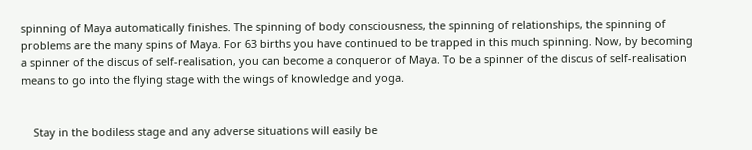spinning of Maya automatically finishes. The spinning of body consciousness, the spinning of relationships, the spinning of problems are the many spins of Maya. For 63 births you have continued to be trapped in this much spinning. Now, by becoming a spinner of the discus of self-realisation, you can become a conqueror of Maya. To be a spinner of the discus of self-realisation means to go into the flying stage with the wings of knowledge and yoga.


    Stay in the bodiless stage and any adverse situations will easily be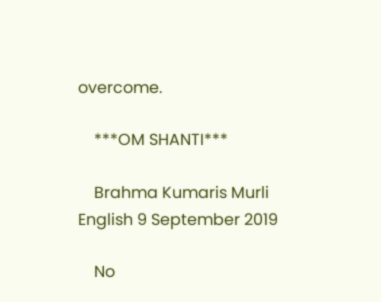overcome.

    ***OM SHANTI***

    Brahma Kumaris Murli English 9 September 2019

    No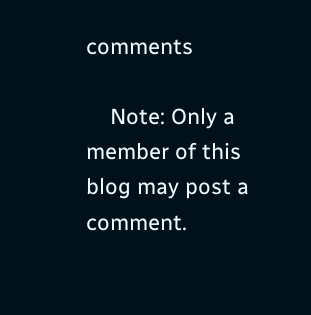comments

    Note: Only a member of this blog may post a comment.